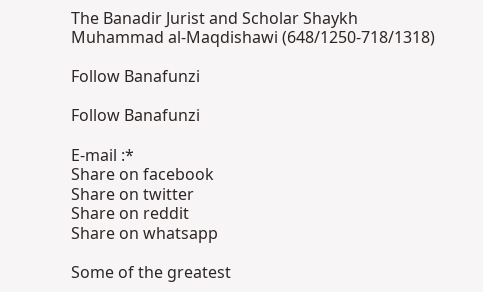The Banadir Jurist and Scholar Shaykh Muhammad al-Maqdishawi (648/1250-718/1318)

Follow Banafunzi

Follow Banafunzi

E-mail :*
Share on facebook
Share on twitter
Share on reddit
Share on whatsapp

Some of the greatest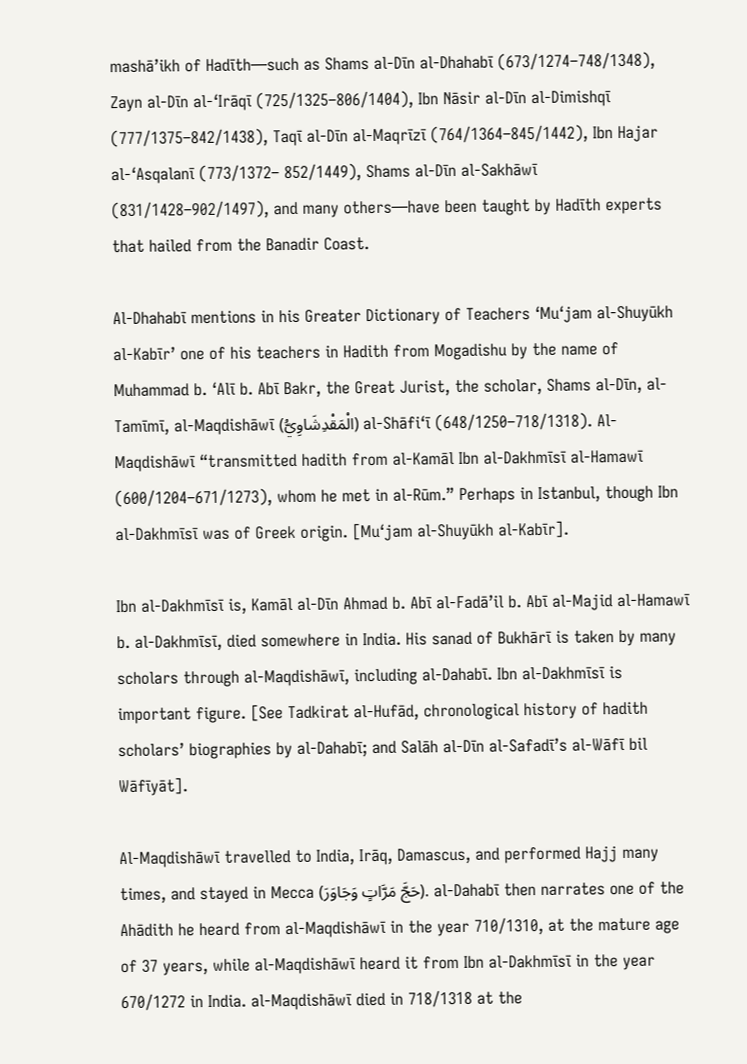mashā’ikh of Hadīth—such as Shams al-Dīn al-Dhahabī (673/1274–748/1348), Zayn al-Dīn al-‘Irāqī (725/1325–806/1404), Ibn Nāsir al-Dīn al-Dimishqī (777/1375–842/1438), Taqī al-Dīn al-Maqrīzī (764/1364–845/1442), Ibn Hajar al-‘Asqalanī (773/1372– 852/1449), Shams al-Dīn al-Sakhāwī (831/1428–902/1497), and many others—have been taught by Hadīth experts that hailed from the Banadir Coast.

Al-Dhahabī mentions in his Greater Dictionary of Teachers ‘Mu‘jam al-Shuyūkh al-Kabīr’ one of his teachers in Hadith from Mogadishu by the name of Muhammad b. ‘Alī b. Abī Bakr, the Great Jurist, the scholar, Shams al-Dīn, al-Tamīmī, al-Maqdishāwī (الْمَقْدِشَاوِيُّ) al-Shāfi‘ī (648/1250–718/1318). Al-Maqdishāwī “transmitted hadith from al-Kamāl Ibn al-Dakhmīsī al-Hamawī (600/1204–671/1273), whom he met in al-Rūm.” Perhaps in Istanbul, though Ibn al-Dakhmīsī was of Greek origin. [Mu‘jam al-Shuyūkh al-Kabīr].

Ibn al-Dakhmīsī is, Kamāl al-Dīn Ahmad b. Abī al-Fadā’il b. Abī al-Majid al-Hamawī b. al-Dakhmīsī, died somewhere in India. His sanad of Bukhārī is taken by many scholars through al-Maqdishāwī, including al-Dahabī. Ibn al-Dakhmīsī is important figure. [See Tadkirat al-Hufād, chronological history of hadith scholars’ biographies by al-Dahabī; and Salāh al-Dīn al-Safadī’s al-Wāfī bil Wāfīyāt].

Al-Maqdishāwī travelled to India, Irāq, Damascus, and performed Hajj many times, and stayed in Mecca (حَجَّ مَرَّاتٍ وَجَاوَرَ). al-Dahabī then narrates one of the Ahādith he heard from al-Maqdishāwī in the year 710/1310, at the mature age of 37 years, while al-Maqdishāwī heard it from Ibn al-Dakhmīsī in the year 670/1272 in India. al-Maqdishāwī died in 718/1318 at the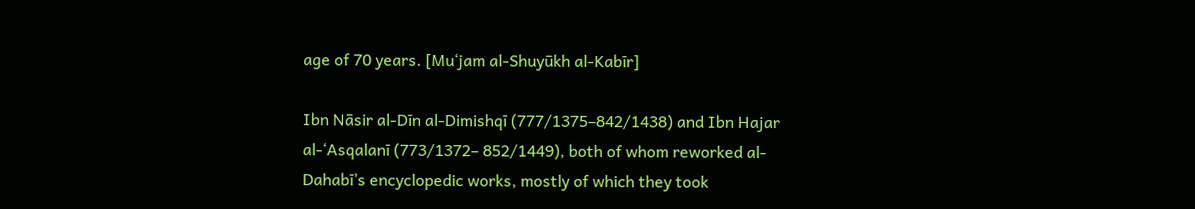age of 70 years. [Mu‘jam al-Shuyūkh al-Kabīr]

Ibn Nāsir al-Dīn al-Dimishqī (777/1375–842/1438) and Ibn Hajar al-‘Asqalanī (773/1372– 852/1449), both of whom reworked al-Dahabī’s encyclopedic works, mostly of which they took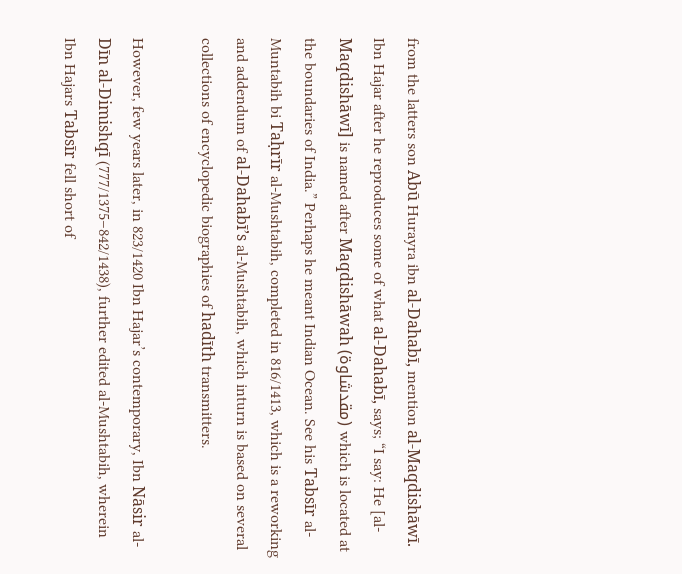from the latters son Abū Hurayra ibn al-Dahabī, mention al-Maqdishāwī. Ibn Hajar after he reproduces some of what al-Dahabī, says; “I say: He [al-Maqdishāwī] is named after Maqdishāwah (مقدشاوة) which is located at the boundaries of India.” Perhaps he meant Indian Ocean. See his Tabsīr al-Muntabih bi Taḥrīr al-Mushtabih, completed in 816/1413, which is a reworking and addendum of al-Dahabī’s al-Mushtabih, which inturn is based on several collections of encyclopedic biographies of hadīth transmitters.

However, few years later, in 823/1420 Ibn Hajar’s contemporary, Ibn Nāsir al-Dīn al-Dimishqī (777/1375–842/1438), further edited al-Mushtabih, wherein Ibn Hajars Tabsīr fell short of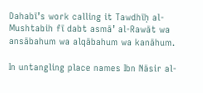Dahabī’s work calling it Tawdhīḥ al-Mushtabih fī dabt asmā’ al-Rawāt wa ansābahum wa alqābahum wa kanāhum.

In untangling place names Ibn Nāsir al-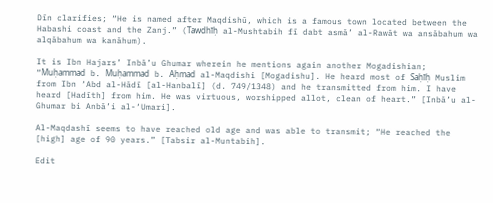Dīn clarifies; “He is named after Maqdishū, which is a famous town located between the Habashi coast and the Zanj.” (Tawdhīḥ al-Mushtabih fī dabt asmā’ al-Rawāt wa ansābahum wa alqābahum wa kanāhum).

It is Ibn Hajars’ Inbā’u Ghumar wherein he mentions again another Mogadishian; “Muḥammad b. Muḥammad b. Aḥmad al-Maqdishi [Mogadishu]. He heard most of Saḥīḥ Muslim from Ibn ‘Abd al-Hādī [al-Hanbalī] (d. 749/1348) and he transmitted from him. I have heard [Hadīth] from him. He was virtuous, worshipped allot, clean of heart.” [Inbā’u al-Ghumar bi Anbā’i al-‘Umari].

Al-Maqdashī seems to have reached old age and was able to transmit; “He reached the [high] age of 90 years.” [Tabsir al-Muntabih].

Edit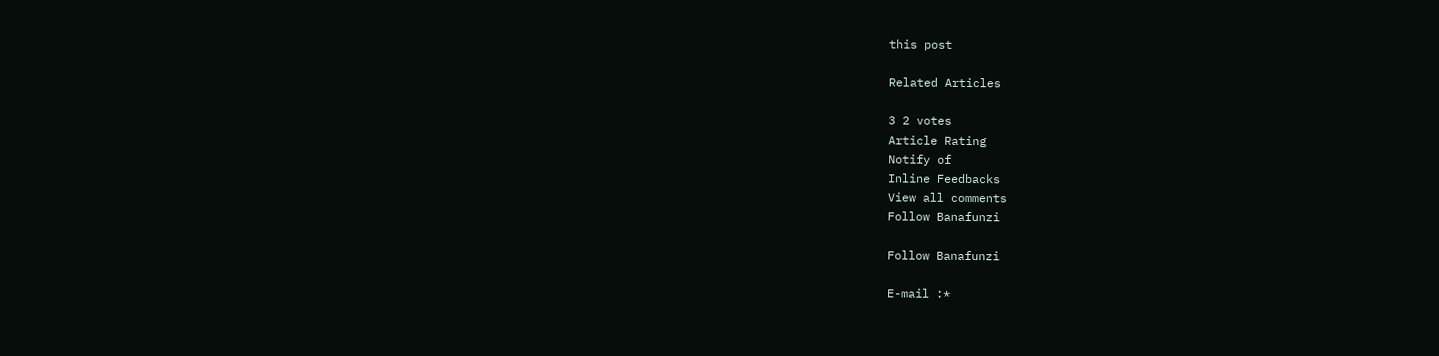this post

Related Articles

3 2 votes
Article Rating
Notify of
Inline Feedbacks
View all comments
Follow Banafunzi

Follow Banafunzi

E-mail :*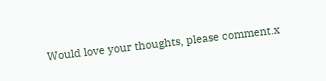Would love your thoughts, please comment.x